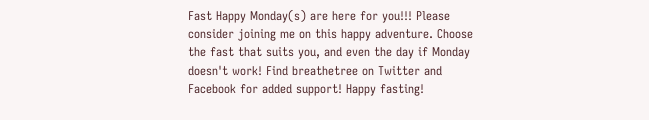Fast Happy Monday(s) are here for you!!! Please consider joining me on this happy adventure. Choose the fast that suits you, and even the day if Monday doesn't work! Find breathetree on Twitter and Facebook for added support! Happy fasting!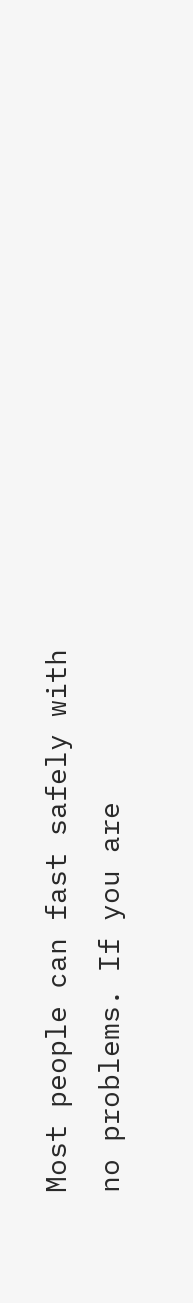Most people can fast safely with no problems. If you are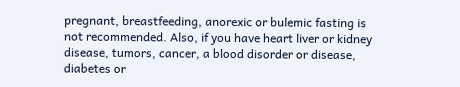pregnant, breastfeeding, anorexic or bulemic fasting is not recommended. Also, if you have heart liver or kidney disease, tumors, cancer, a blood disorder or disease, diabetes or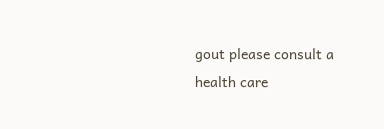gout please consult a health care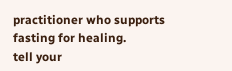practitioner who supports fasting for healing.
tell your